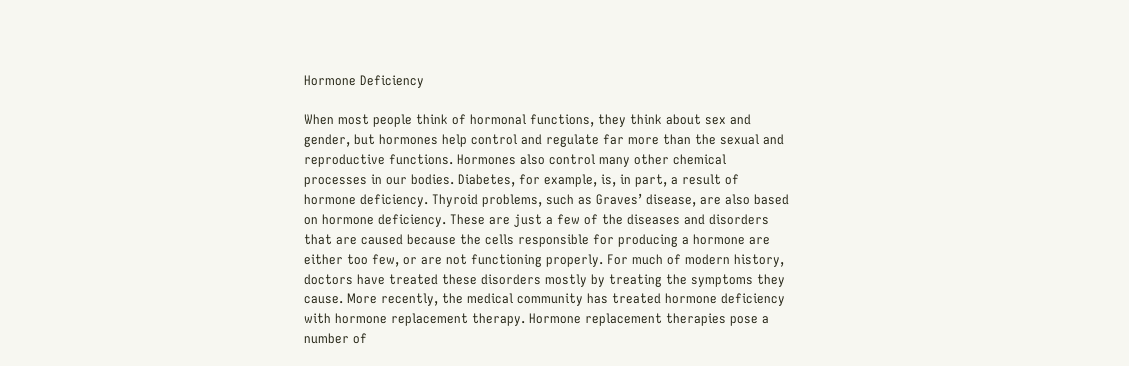Hormone Deficiency

When most people think of hormonal functions, they think about sex and gender, but hormones help control and regulate far more than the sexual and reproductive functions. Hormones also control many other chemical processes in our bodies. Diabetes, for example, is, in part, a result of hormone deficiency. Thyroid problems, such as Graves’ disease, are also based on hormone deficiency. These are just a few of the diseases and disorders that are caused because the cells responsible for producing a hormone are either too few, or are not functioning properly. For much of modern history, doctors have treated these disorders mostly by treating the symptoms they cause. More recently, the medical community has treated hormone deficiency with hormone replacement therapy. Hormone replacement therapies pose a number of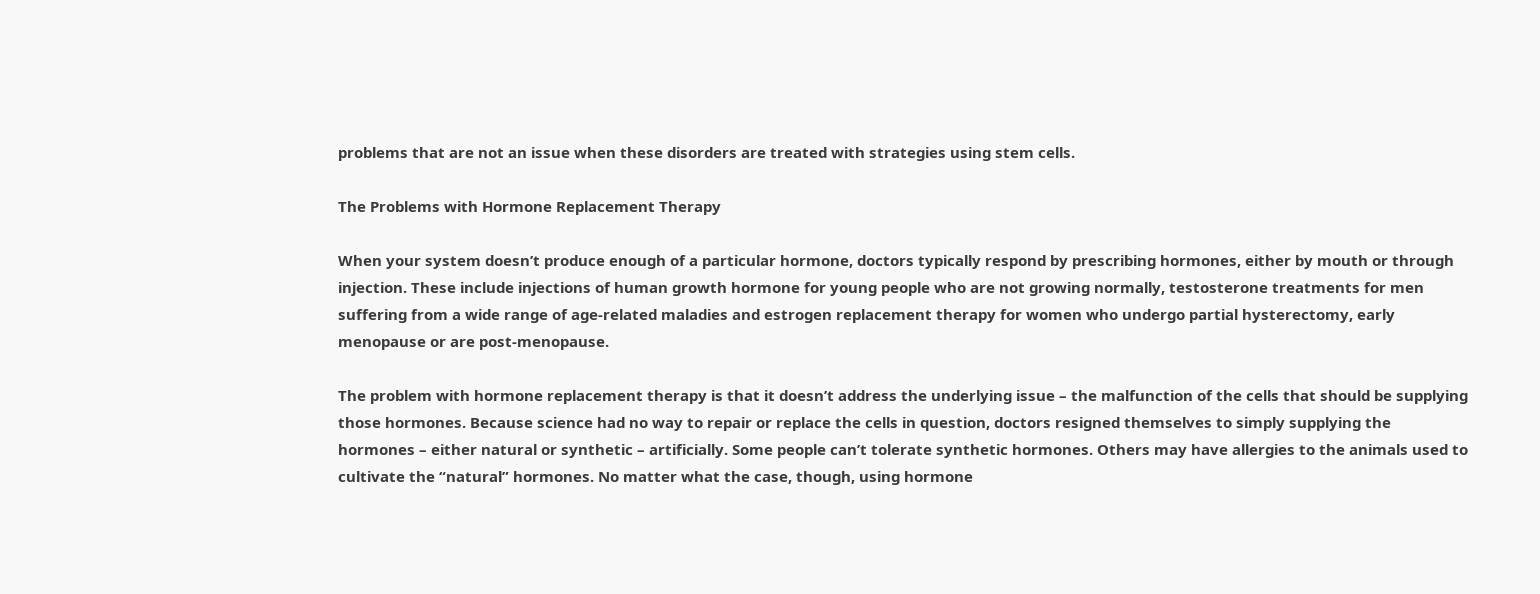problems that are not an issue when these disorders are treated with strategies using stem cells.

The Problems with Hormone Replacement Therapy

When your system doesn’t produce enough of a particular hormone, doctors typically respond by prescribing hormones, either by mouth or through injection. These include injections of human growth hormone for young people who are not growing normally, testosterone treatments for men suffering from a wide range of age-related maladies and estrogen replacement therapy for women who undergo partial hysterectomy, early menopause or are post-menopause.

The problem with hormone replacement therapy is that it doesn’t address the underlying issue – the malfunction of the cells that should be supplying those hormones. Because science had no way to repair or replace the cells in question, doctors resigned themselves to simply supplying the hormones – either natural or synthetic – artificially. Some people can’t tolerate synthetic hormones. Others may have allergies to the animals used to cultivate the “natural” hormones. No matter what the case, though, using hormone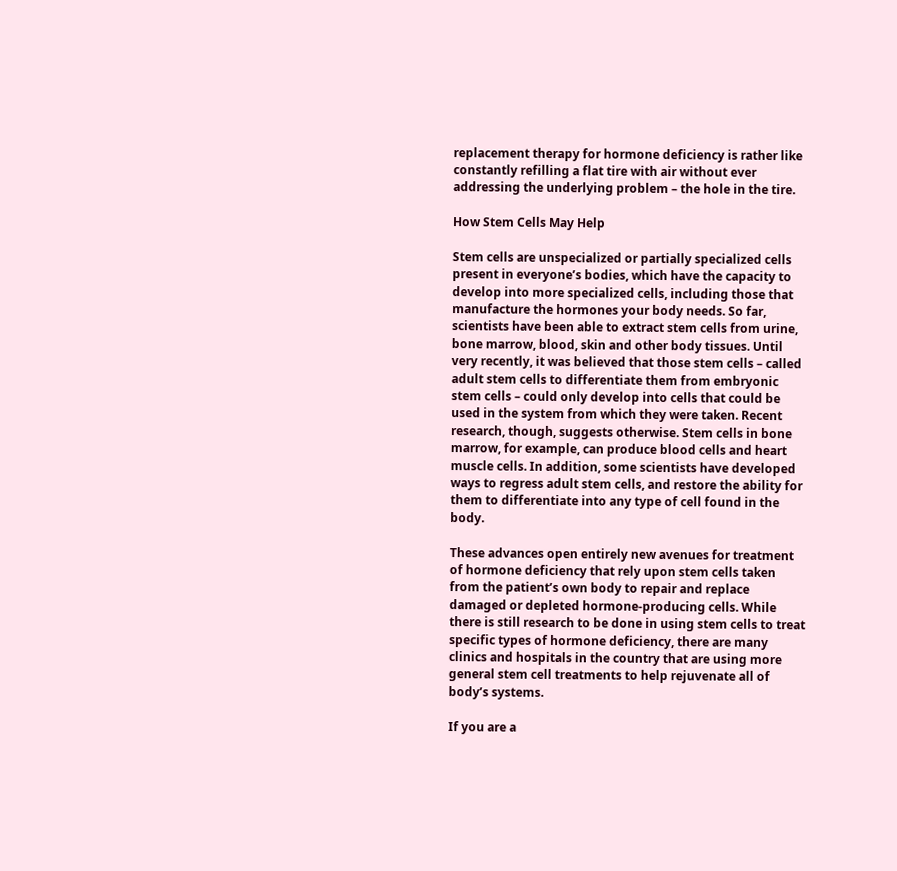replacement therapy for hormone deficiency is rather like constantly refilling a flat tire with air without ever addressing the underlying problem – the hole in the tire.

How Stem Cells May Help

Stem cells are unspecialized or partially specialized cells present in everyone’s bodies, which have the capacity to develop into more specialized cells, including those that manufacture the hormones your body needs. So far, scientists have been able to extract stem cells from urine, bone marrow, blood, skin and other body tissues. Until very recently, it was believed that those stem cells – called adult stem cells to differentiate them from embryonic stem cells – could only develop into cells that could be used in the system from which they were taken. Recent research, though, suggests otherwise. Stem cells in bone marrow, for example, can produce blood cells and heart muscle cells. In addition, some scientists have developed ways to regress adult stem cells, and restore the ability for them to differentiate into any type of cell found in the body.

These advances open entirely new avenues for treatment of hormone deficiency that rely upon stem cells taken from the patient’s own body to repair and replace damaged or depleted hormone-producing cells. While there is still research to be done in using stem cells to treat specific types of hormone deficiency, there are many clinics and hospitals in the country that are using more general stem cell treatments to help rejuvenate all of body’s systems.

If you are a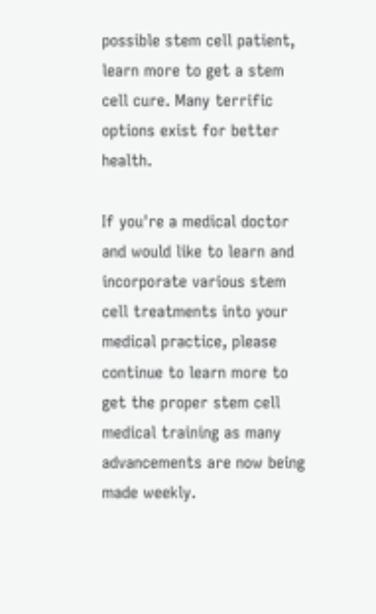possible stem cell patient, learn more to get a stem cell cure. Many terrific options exist for better health.

If you're a medical doctor and would like to learn and incorporate various stem cell treatments into your medical practice, please continue to learn more to get the proper stem cell medical training as many advancements are now being made weekly.